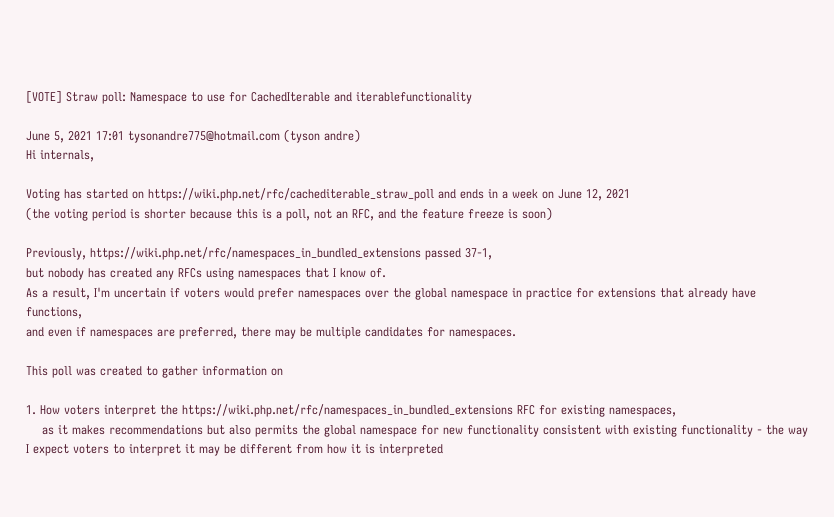[VOTE] Straw poll: Namespace to use for CachedIterable and iterablefunctionality

June 5, 2021 17:01 tysonandre775@hotmail.com (tyson andre)
Hi internals,

Voting has started on https://wiki.php.net/rfc/cachediterable_straw_poll and ends in a week on June 12, 2021
(the voting period is shorter because this is a poll, not an RFC, and the feature freeze is soon)

Previously, https://wiki.php.net/rfc/namespaces_in_bundled_extensions passed 37-1,
but nobody has created any RFCs using namespaces that I know of.
As a result, I'm uncertain if voters would prefer namespaces over the global namespace in practice for extensions that already have functions,
and even if namespaces are preferred, there may be multiple candidates for namespaces.

This poll was created to gather information on

1. How voters interpret the https://wiki.php.net/rfc/namespaces_in_bundled_extensions RFC for existing namespaces,
    as it makes recommendations but also permits the global namespace for new functionality consistent with existing functionality - the way I expect voters to interpret it may be different from how it is interpreted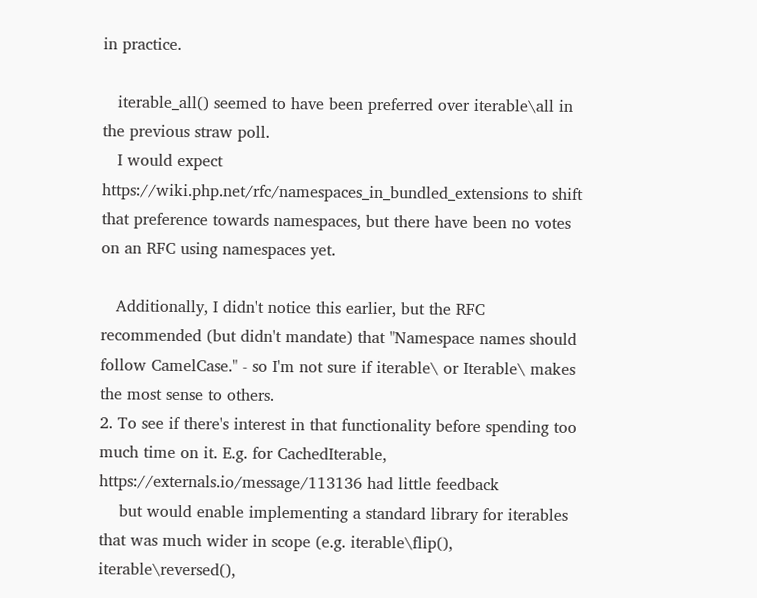in practice.

   iterable_all() seemed to have been preferred over iterable\all in the previous straw poll.
   I would expect https://wiki.php.net/rfc/namespaces_in_bundled_extensions to shift that preference towards namespaces, but there have been no votes on an RFC using namespaces yet.

   Additionally, I didn't notice this earlier, but the RFC recommended (but didn't mandate) that "Namespace names should follow CamelCase." - so I'm not sure if iterable\ or Iterable\ makes the most sense to others.
2. To see if there's interest in that functionality before spending too much time on it. E.g. for CachedIterable, https://externals.io/message/113136 had little feedback
    but would enable implementing a standard library for iterables that was much wider in scope (e.g. iterable\flip(), iterable\reversed(),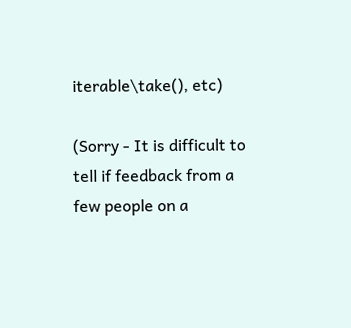iterable\take(), etc)

(Sorry - It is difficult to tell if feedback from a few people on a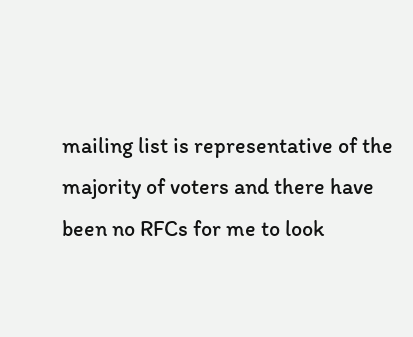mailing list is representative of the majority of voters and there have been no RFCs for me to look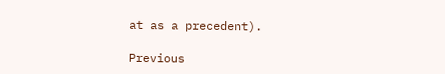at as a precedent).

Previous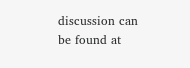discussion can be found at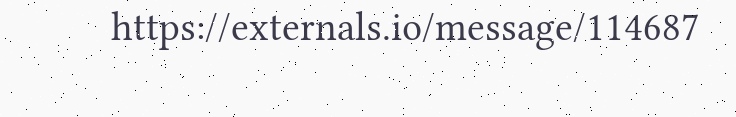https://externals.io/message/114687